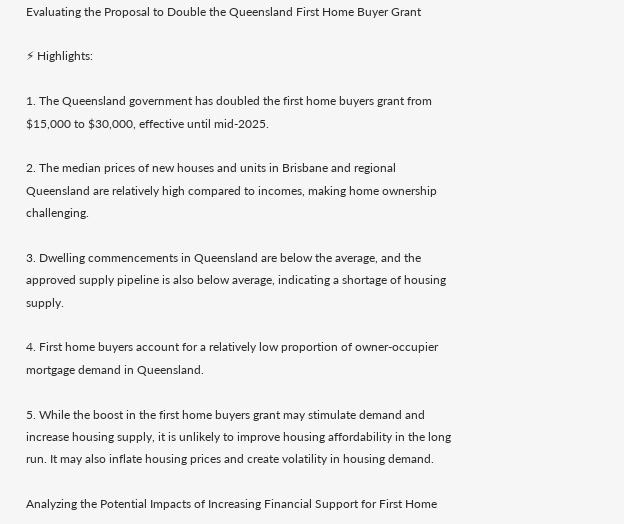Evaluating the Proposal to Double the Queensland First Home Buyer Grant

⚡ Highlights:

1. The Queensland government has doubled the first home buyers grant from $15,000 to $30,000, effective until mid-2025.

2. The median prices of new houses and units in Brisbane and regional Queensland are relatively high compared to incomes, making home ownership challenging.

3. Dwelling commencements in Queensland are below the average, and the approved supply pipeline is also below average, indicating a shortage of housing supply.

4. First home buyers account for a relatively low proportion of owner-occupier mortgage demand in Queensland.

5. While the boost in the first home buyers grant may stimulate demand and increase housing supply, it is unlikely to improve housing affordability in the long run. It may also inflate housing prices and create volatility in housing demand.

Analyzing the Potential Impacts of Increasing Financial Support for First Home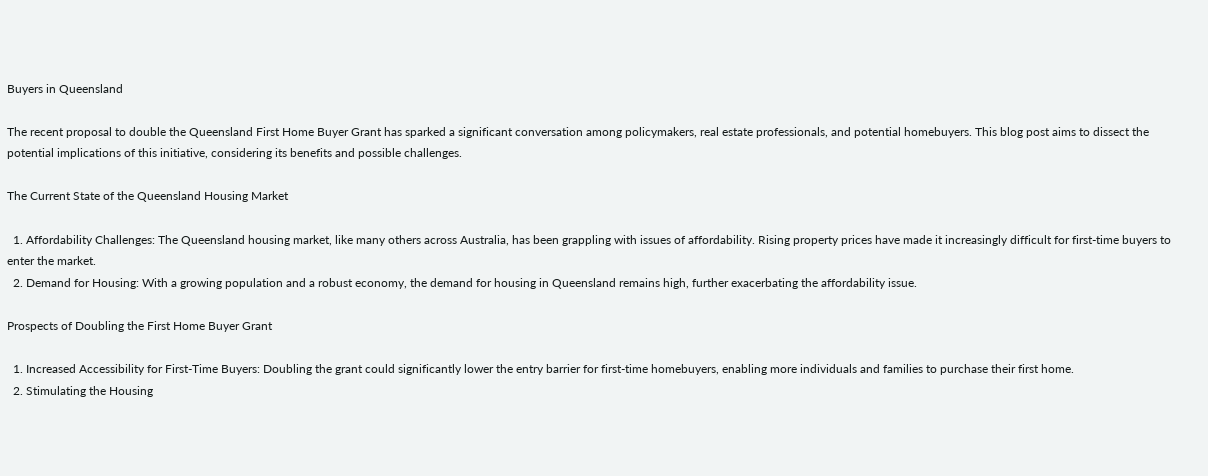Buyers in Queensland

The recent proposal to double the Queensland First Home Buyer Grant has sparked a significant conversation among policymakers, real estate professionals, and potential homebuyers. This blog post aims to dissect the potential implications of this initiative, considering its benefits and possible challenges.

The Current State of the Queensland Housing Market

  1. Affordability Challenges: The Queensland housing market, like many others across Australia, has been grappling with issues of affordability. Rising property prices have made it increasingly difficult for first-time buyers to enter the market.
  2. Demand for Housing: With a growing population and a robust economy, the demand for housing in Queensland remains high, further exacerbating the affordability issue.

Prospects of Doubling the First Home Buyer Grant

  1. Increased Accessibility for First-Time Buyers: Doubling the grant could significantly lower the entry barrier for first-time homebuyers, enabling more individuals and families to purchase their first home.
  2. Stimulating the Housing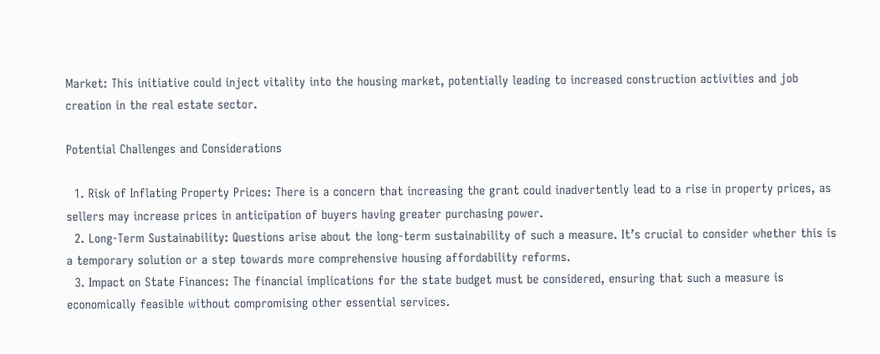Market: This initiative could inject vitality into the housing market, potentially leading to increased construction activities and job creation in the real estate sector.

Potential Challenges and Considerations

  1. Risk of Inflating Property Prices: There is a concern that increasing the grant could inadvertently lead to a rise in property prices, as sellers may increase prices in anticipation of buyers having greater purchasing power.
  2. Long-Term Sustainability: Questions arise about the long-term sustainability of such a measure. It’s crucial to consider whether this is a temporary solution or a step towards more comprehensive housing affordability reforms.
  3. Impact on State Finances: The financial implications for the state budget must be considered, ensuring that such a measure is economically feasible without compromising other essential services.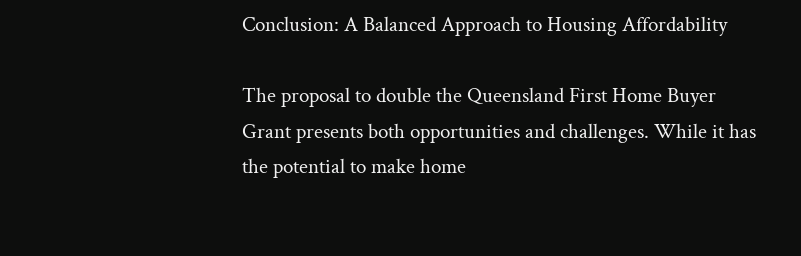Conclusion: A Balanced Approach to Housing Affordability

The proposal to double the Queensland First Home Buyer Grant presents both opportunities and challenges. While it has the potential to make home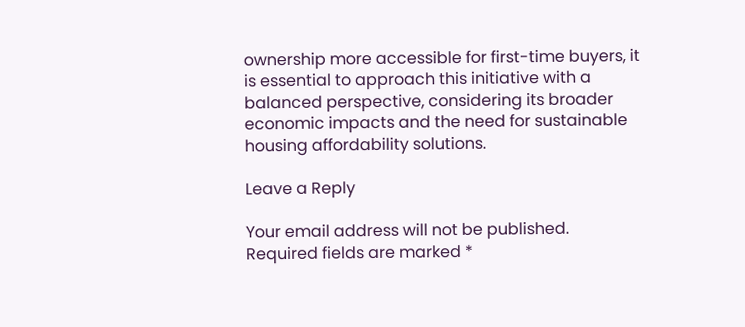ownership more accessible for first-time buyers, it is essential to approach this initiative with a balanced perspective, considering its broader economic impacts and the need for sustainable housing affordability solutions.

Leave a Reply

Your email address will not be published. Required fields are marked *